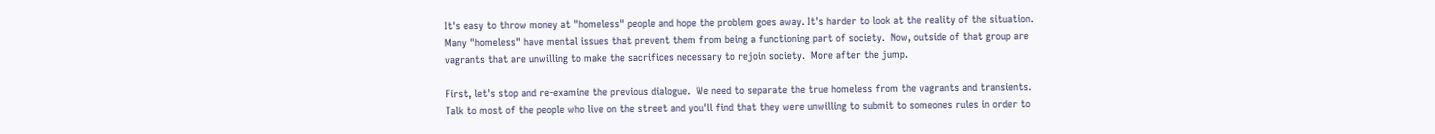It's easy to throw money at "homeless" people and hope the problem goes away. It's harder to look at the reality of the situation.  Many "homeless" have mental issues that prevent them from being a functioning part of society.  Now, outside of that group are vagrants that are unwilling to make the sacrifices necessary to rejoin society.  More after the jump.

First, let's stop and re-examine the previous dialogue.  We need to separate the true homeless from the vagrants and transients.  Talk to most of the people who live on the street and you'll find that they were unwilling to submit to someones rules in order to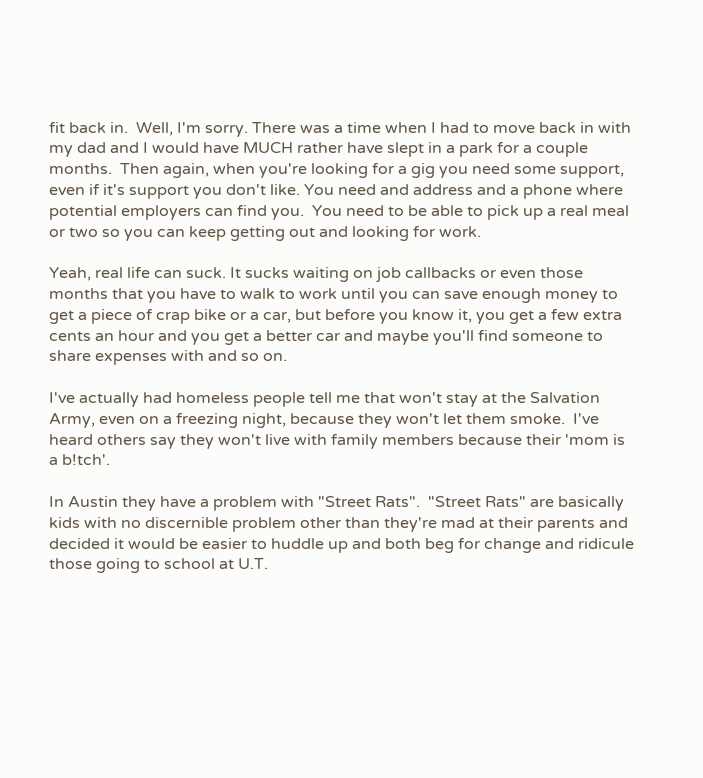fit back in.  Well, I'm sorry. There was a time when I had to move back in with my dad and I would have MUCH rather have slept in a park for a couple months.  Then again, when you're looking for a gig you need some support, even if it's support you don't like. You need and address and a phone where potential employers can find you.  You need to be able to pick up a real meal or two so you can keep getting out and looking for work.

Yeah, real life can suck. It sucks waiting on job callbacks or even those months that you have to walk to work until you can save enough money to get a piece of crap bike or a car, but before you know it, you get a few extra cents an hour and you get a better car and maybe you'll find someone to share expenses with and so on.

I've actually had homeless people tell me that won't stay at the Salvation Army, even on a freezing night, because they won't let them smoke.  I've heard others say they won't live with family members because their 'mom is a b!tch'.

In Austin they have a problem with "Street Rats".  "Street Rats" are basically kids with no discernible problem other than they're mad at their parents and decided it would be easier to huddle up and both beg for change and ridicule those going to school at U.T.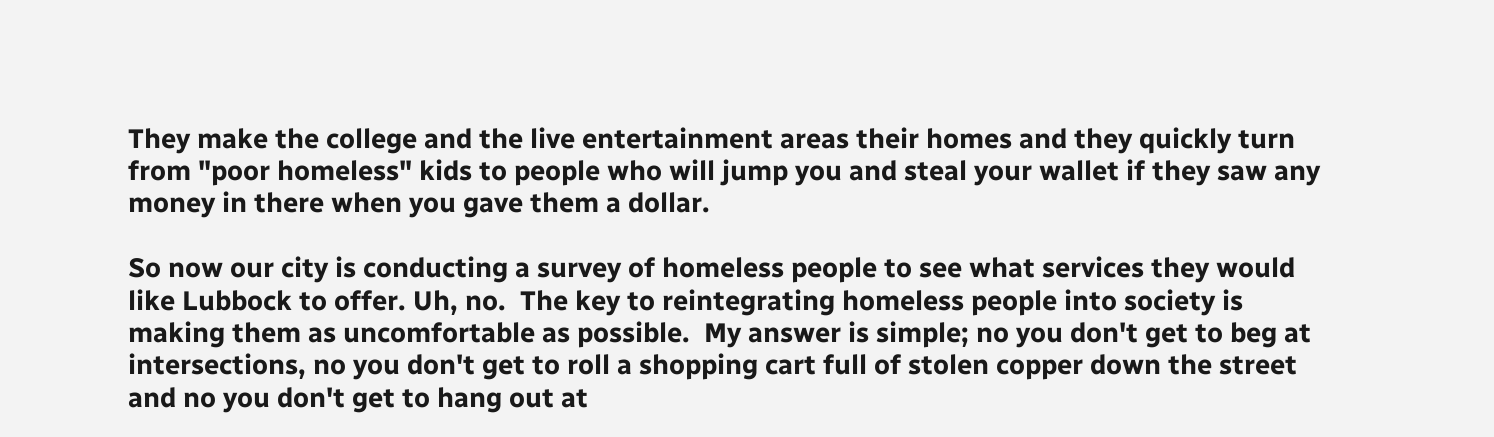They make the college and the live entertainment areas their homes and they quickly turn from "poor homeless" kids to people who will jump you and steal your wallet if they saw any money in there when you gave them a dollar.

So now our city is conducting a survey of homeless people to see what services they would like Lubbock to offer. Uh, no.  The key to reintegrating homeless people into society is making them as uncomfortable as possible.  My answer is simple; no you don't get to beg at intersections, no you don't get to roll a shopping cart full of stolen copper down the street and no you don't get to hang out at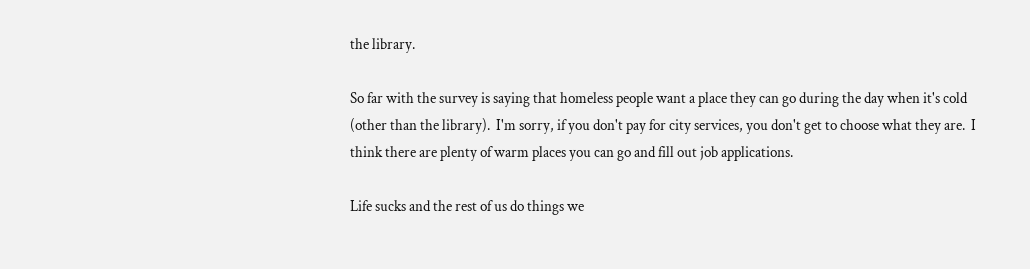the library.

So far with the survey is saying that homeless people want a place they can go during the day when it's cold (other than the library).  I'm sorry, if you don't pay for city services, you don't get to choose what they are.  I think there are plenty of warm places you can go and fill out job applications.

Life sucks and the rest of us do things we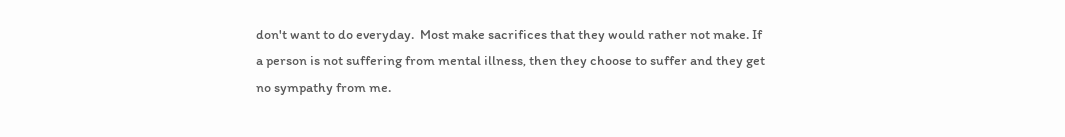don't want to do everyday.  Most make sacrifices that they would rather not make. If a person is not suffering from mental illness, then they choose to suffer and they get no sympathy from me.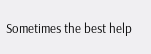Sometimes the best help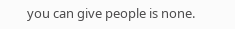you can give people is none.